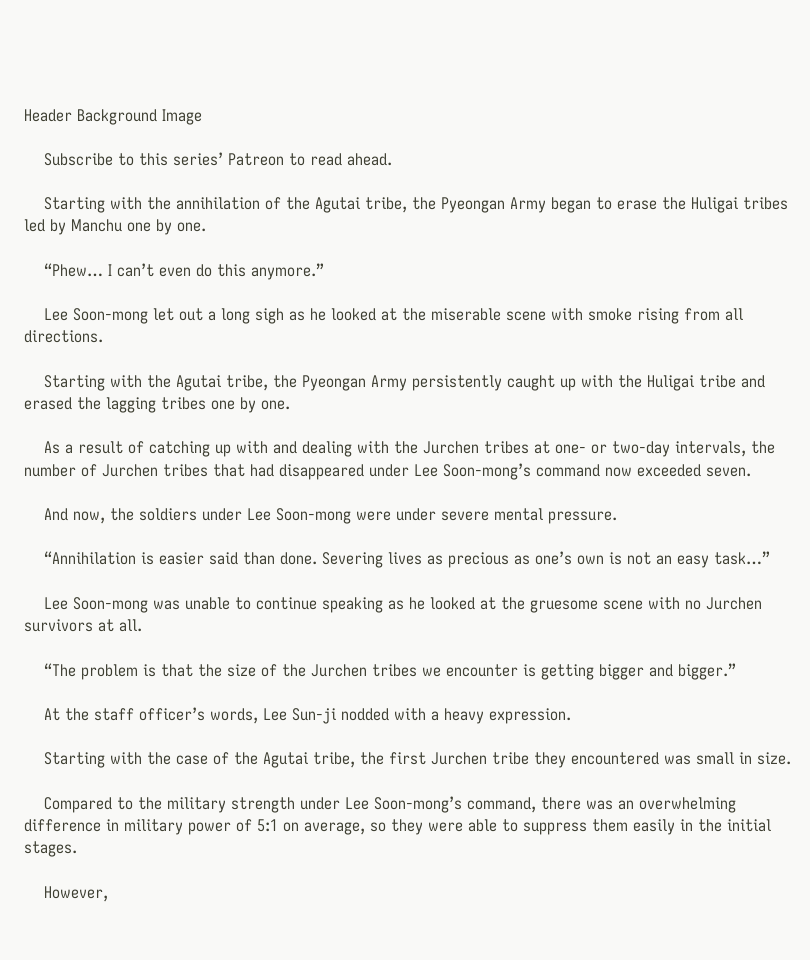Header Background Image

    Subscribe to this series’ Patreon to read ahead.

    Starting with the annihilation of the Agutai tribe, the Pyeongan Army began to erase the Huligai tribes led by Manchu one by one.

    “Phew… I can’t even do this anymore.”

    Lee Soon-mong let out a long sigh as he looked at the miserable scene with smoke rising from all directions.

    Starting with the Agutai tribe, the Pyeongan Army persistently caught up with the Huligai tribe and erased the lagging tribes one by one.

    As a result of catching up with and dealing with the Jurchen tribes at one- or two-day intervals, the number of Jurchen tribes that had disappeared under Lee Soon-mong’s command now exceeded seven.

    And now, the soldiers under Lee Soon-mong were under severe mental pressure.

    “Annihilation is easier said than done. Severing lives as precious as one’s own is not an easy task…”

    Lee Soon-mong was unable to continue speaking as he looked at the gruesome scene with no Jurchen survivors at all.

    “The problem is that the size of the Jurchen tribes we encounter is getting bigger and bigger.”

    At the staff officer’s words, Lee Sun-ji nodded with a heavy expression.

    Starting with the case of the Agutai tribe, the first Jurchen tribe they encountered was small in size.

    Compared to the military strength under Lee Soon-mong’s command, there was an overwhelming difference in military power of 5:1 on average, so they were able to suppress them easily in the initial stages.

    However,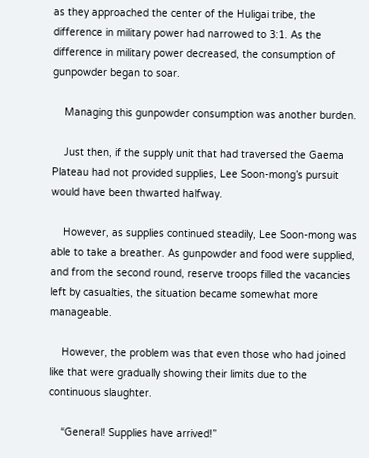as they approached the center of the Huligai tribe, the difference in military power had narrowed to 3:1. As the difference in military power decreased, the consumption of gunpowder began to soar.

    Managing this gunpowder consumption was another burden.

    Just then, if the supply unit that had traversed the Gaema Plateau had not provided supplies, Lee Soon-mong’s pursuit would have been thwarted halfway.

    However, as supplies continued steadily, Lee Soon-mong was able to take a breather. As gunpowder and food were supplied, and from the second round, reserve troops filled the vacancies left by casualties, the situation became somewhat more manageable.

    However, the problem was that even those who had joined like that were gradually showing their limits due to the continuous slaughter.

    “General! Supplies have arrived!”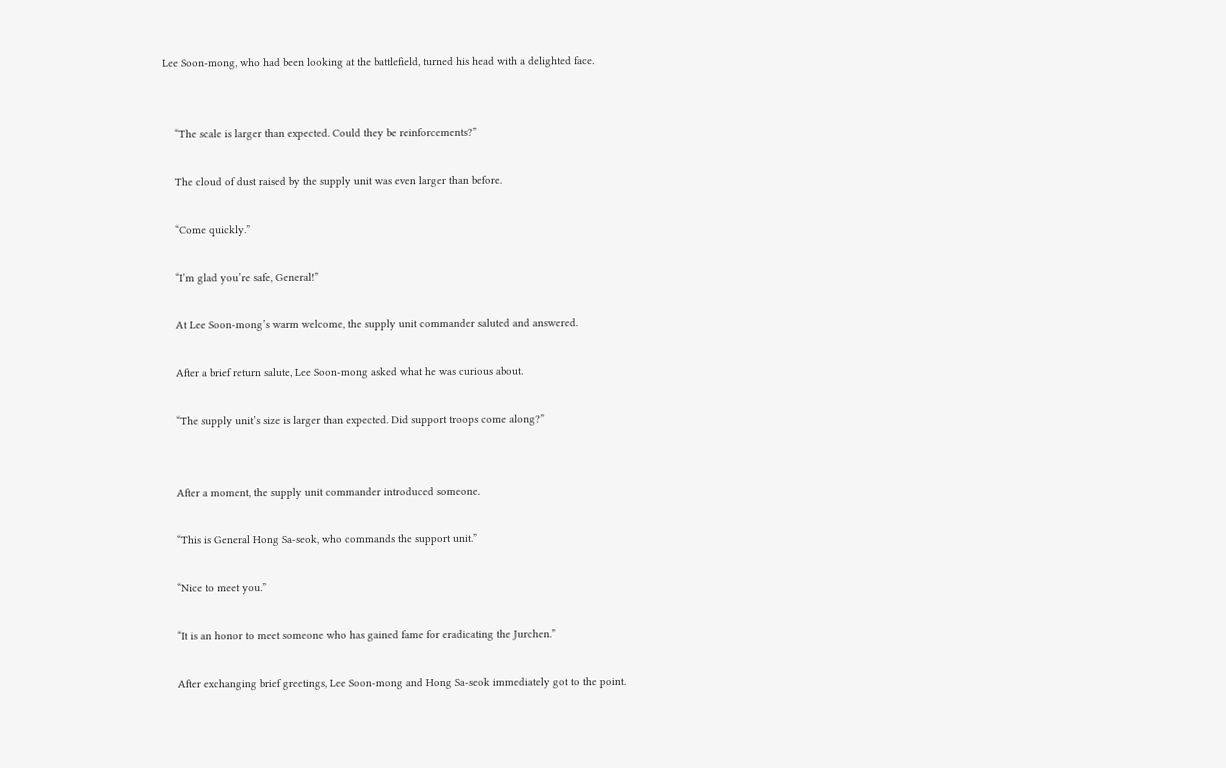Lee Soon-mong, who had been looking at the battlefield, turned his head with a delighted face.


    “The scale is larger than expected. Could they be reinforcements?”

    The cloud of dust raised by the supply unit was even larger than before.

    “Come quickly.”

    “I’m glad you’re safe, General!”

    At Lee Soon-mong’s warm welcome, the supply unit commander saluted and answered.

    After a brief return salute, Lee Soon-mong asked what he was curious about.

    “The supply unit’s size is larger than expected. Did support troops come along?”


    After a moment, the supply unit commander introduced someone.

    “This is General Hong Sa-seok, who commands the support unit.”

    “Nice to meet you.”

    “It is an honor to meet someone who has gained fame for eradicating the Jurchen.”

    After exchanging brief greetings, Lee Soon-mong and Hong Sa-seok immediately got to the point.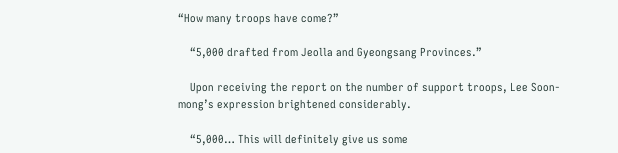“How many troops have come?”

    “5,000 drafted from Jeolla and Gyeongsang Provinces.”

    Upon receiving the report on the number of support troops, Lee Soon-mong’s expression brightened considerably.

    “5,000… This will definitely give us some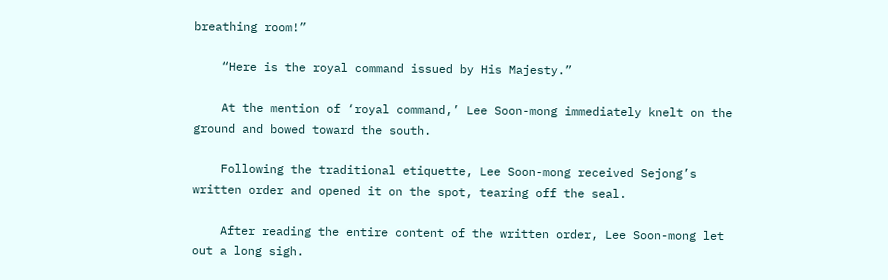breathing room!”

    “Here is the royal command issued by His Majesty.”

    At the mention of ‘royal command,’ Lee Soon-mong immediately knelt on the ground and bowed toward the south.

    Following the traditional etiquette, Lee Soon-mong received Sejong’s written order and opened it on the spot, tearing off the seal.

    After reading the entire content of the written order, Lee Soon-mong let out a long sigh.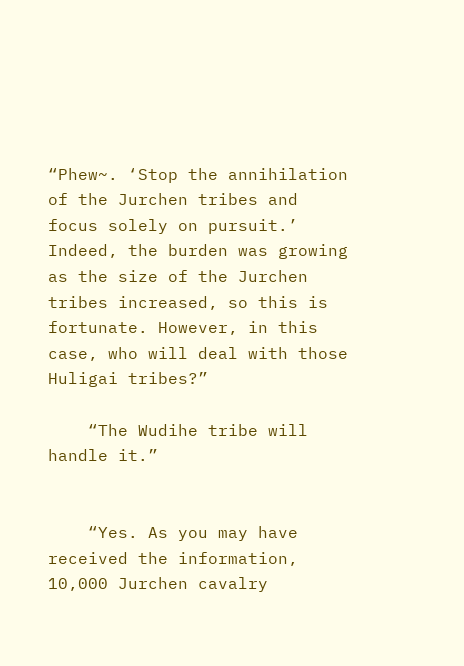“Phew~. ‘Stop the annihilation of the Jurchen tribes and focus solely on pursuit.’ Indeed, the burden was growing as the size of the Jurchen tribes increased, so this is fortunate. However, in this case, who will deal with those Huligai tribes?”

    “The Wudihe tribe will handle it.”


    “Yes. As you may have received the information, 10,000 Jurchen cavalry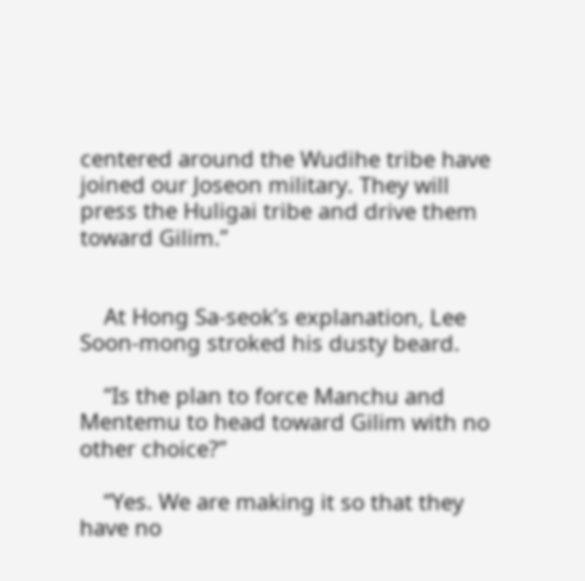centered around the Wudihe tribe have joined our Joseon military. They will press the Huligai tribe and drive them toward Gilim.”


    At Hong Sa-seok’s explanation, Lee Soon-mong stroked his dusty beard.

    “Is the plan to force Manchu and Mentemu to head toward Gilim with no other choice?”

    “Yes. We are making it so that they have no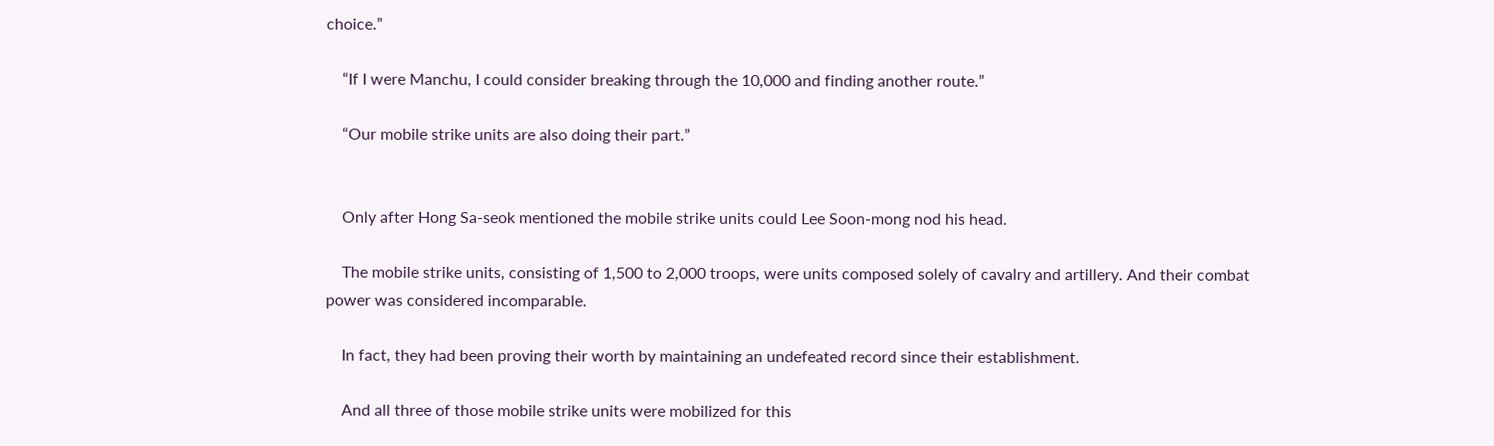choice.”

    “If I were Manchu, I could consider breaking through the 10,000 and finding another route.”

    “Our mobile strike units are also doing their part.”


    Only after Hong Sa-seok mentioned the mobile strike units could Lee Soon-mong nod his head.

    The mobile strike units, consisting of 1,500 to 2,000 troops, were units composed solely of cavalry and artillery. And their combat power was considered incomparable.

    In fact, they had been proving their worth by maintaining an undefeated record since their establishment.

    And all three of those mobile strike units were mobilized for this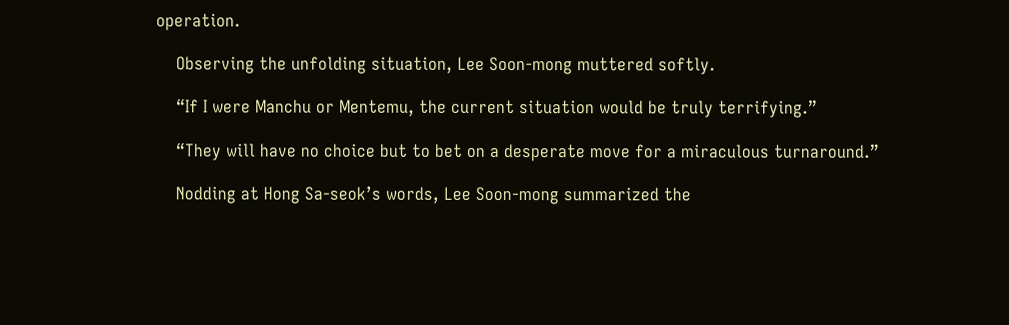operation.

    Observing the unfolding situation, Lee Soon-mong muttered softly.

    “If I were Manchu or Mentemu, the current situation would be truly terrifying.”

    “They will have no choice but to bet on a desperate move for a miraculous turnaround.”

    Nodding at Hong Sa-seok’s words, Lee Soon-mong summarized the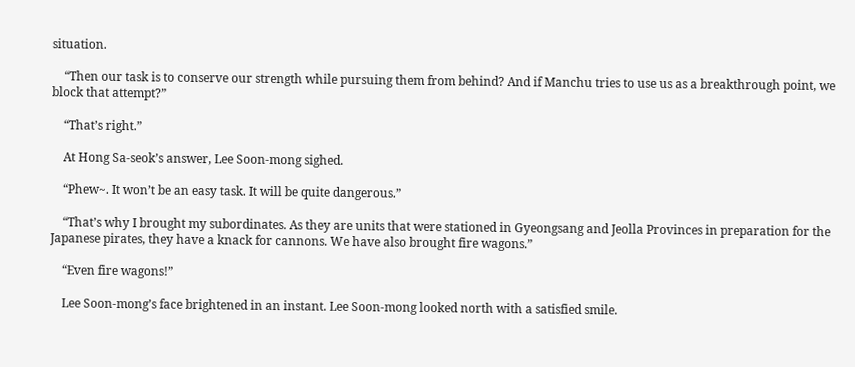situation.

    “Then our task is to conserve our strength while pursuing them from behind? And if Manchu tries to use us as a breakthrough point, we block that attempt?”

    “That’s right.”

    At Hong Sa-seok’s answer, Lee Soon-mong sighed.

    “Phew~. It won’t be an easy task. It will be quite dangerous.”

    “That’s why I brought my subordinates. As they are units that were stationed in Gyeongsang and Jeolla Provinces in preparation for the Japanese pirates, they have a knack for cannons. We have also brought fire wagons.”

    “Even fire wagons!”

    Lee Soon-mong’s face brightened in an instant. Lee Soon-mong looked north with a satisfied smile.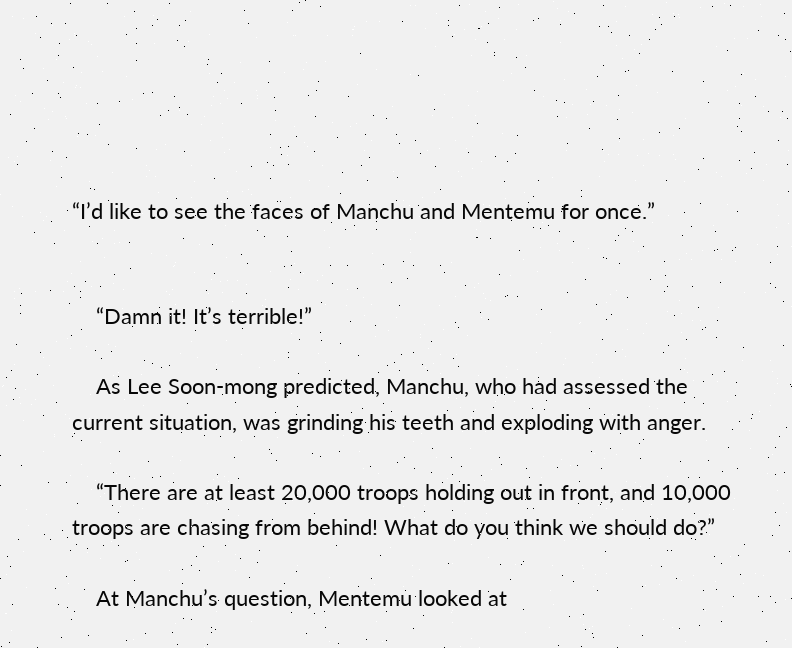“I’d like to see the faces of Manchu and Mentemu for once.”


    “Damn it! It’s terrible!”

    As Lee Soon-mong predicted, Manchu, who had assessed the current situation, was grinding his teeth and exploding with anger.

    “There are at least 20,000 troops holding out in front, and 10,000 troops are chasing from behind! What do you think we should do?”

    At Manchu’s question, Mentemu looked at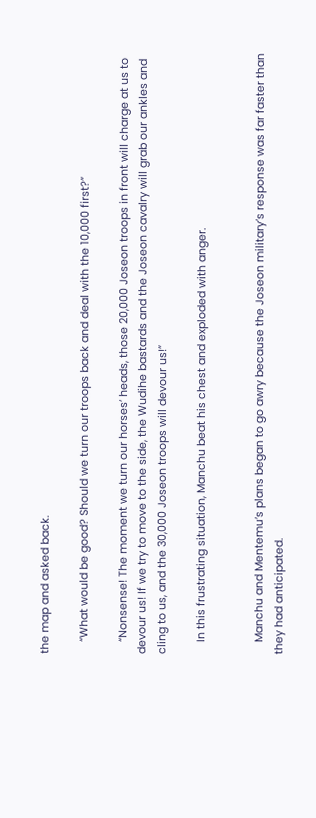the map and asked back.

    “What would be good? Should we turn our troops back and deal with the 10,000 first?”

    “Nonsense! The moment we turn our horses’ heads, those 20,000 Joseon troops in front will charge at us to devour us! If we try to move to the side, the Wudihe bastards and the Joseon cavalry will grab our ankles and cling to us, and the 30,000 Joseon troops will devour us!”

    In this frustrating situation, Manchu beat his chest and exploded with anger.


    Manchu and Mentemu’s plans began to go awry because the Joseon military’s response was far faster than they had anticipated.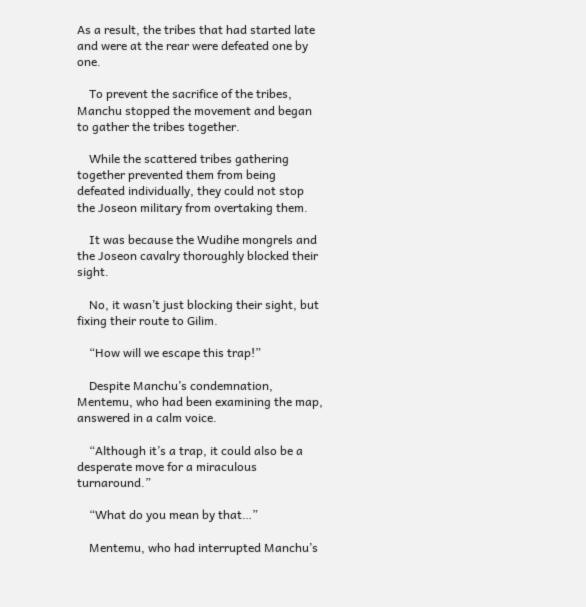As a result, the tribes that had started late and were at the rear were defeated one by one.

    To prevent the sacrifice of the tribes, Manchu stopped the movement and began to gather the tribes together.

    While the scattered tribes gathering together prevented them from being defeated individually, they could not stop the Joseon military from overtaking them.

    It was because the Wudihe mongrels and the Joseon cavalry thoroughly blocked their sight.

    No, it wasn’t just blocking their sight, but fixing their route to Gilim.

    “How will we escape this trap!”

    Despite Manchu’s condemnation, Mentemu, who had been examining the map, answered in a calm voice.

    “Although it’s a trap, it could also be a desperate move for a miraculous turnaround.”

    “What do you mean by that…”

    Mentemu, who had interrupted Manchu’s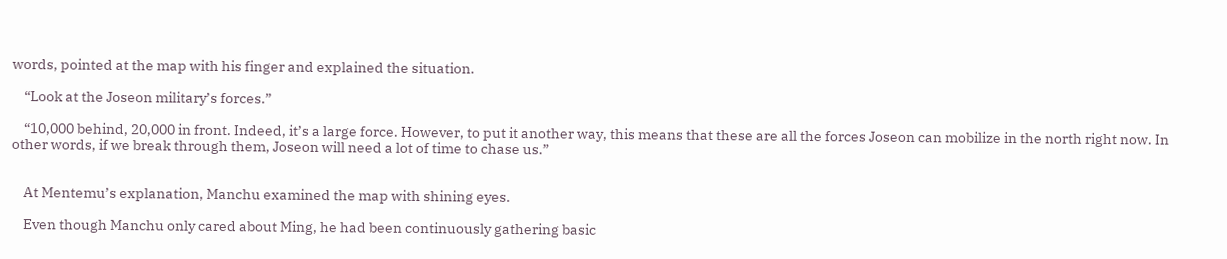words, pointed at the map with his finger and explained the situation.

    “Look at the Joseon military’s forces.”

    “10,000 behind, 20,000 in front. Indeed, it’s a large force. However, to put it another way, this means that these are all the forces Joseon can mobilize in the north right now. In other words, if we break through them, Joseon will need a lot of time to chase us.”


    At Mentemu’s explanation, Manchu examined the map with shining eyes.

    Even though Manchu only cared about Ming, he had been continuously gathering basic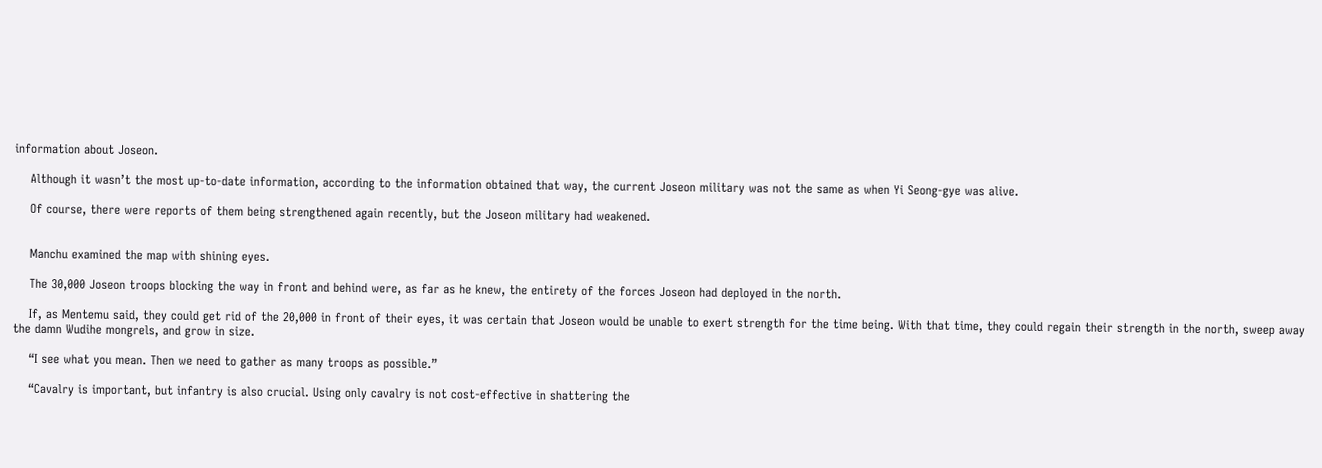information about Joseon.

    Although it wasn’t the most up-to-date information, according to the information obtained that way, the current Joseon military was not the same as when Yi Seong-gye was alive.

    Of course, there were reports of them being strengthened again recently, but the Joseon military had weakened.


    Manchu examined the map with shining eyes.

    The 30,000 Joseon troops blocking the way in front and behind were, as far as he knew, the entirety of the forces Joseon had deployed in the north.

    If, as Mentemu said, they could get rid of the 20,000 in front of their eyes, it was certain that Joseon would be unable to exert strength for the time being. With that time, they could regain their strength in the north, sweep away the damn Wudihe mongrels, and grow in size.

    “I see what you mean. Then we need to gather as many troops as possible.”

    “Cavalry is important, but infantry is also crucial. Using only cavalry is not cost-effective in shattering the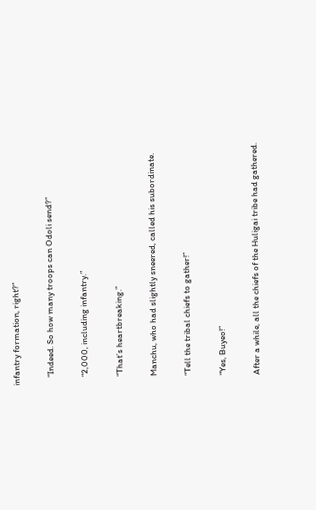infantry formation, right?”

    “Indeed. So how many troops can Odoli send?”

    “2,000, including infantry.”

    “That’s heartbreaking.”

    Manchu, who had slightly sneered, called his subordinate.

    “Tell the tribal chiefs to gather!”

    “Yes, Buyeo!”

    After a while, all the chiefs of the Huligai tribe had gathered.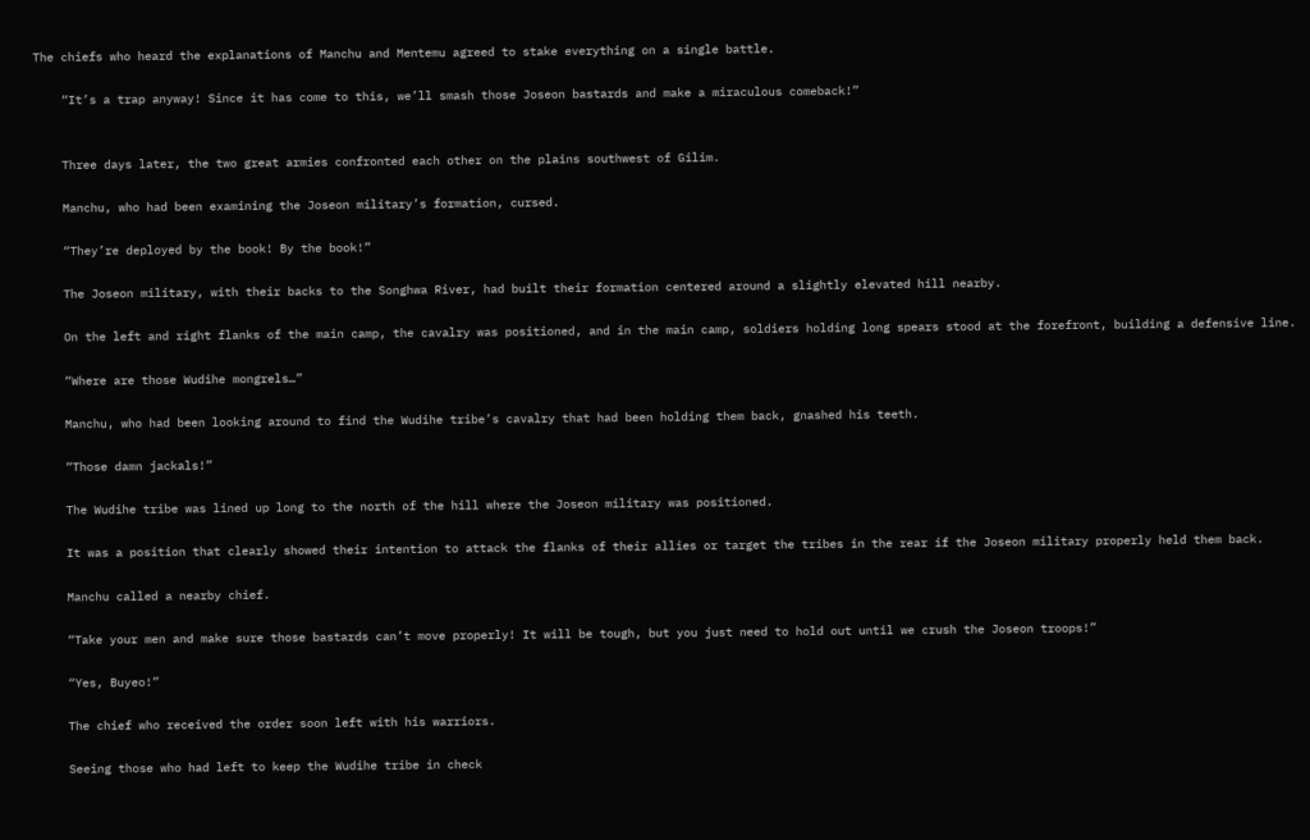The chiefs who heard the explanations of Manchu and Mentemu agreed to stake everything on a single battle.

    “It’s a trap anyway! Since it has come to this, we’ll smash those Joseon bastards and make a miraculous comeback!”


    Three days later, the two great armies confronted each other on the plains southwest of Gilim.

    Manchu, who had been examining the Joseon military’s formation, cursed.

    “They’re deployed by the book! By the book!”

    The Joseon military, with their backs to the Songhwa River, had built their formation centered around a slightly elevated hill nearby.

    On the left and right flanks of the main camp, the cavalry was positioned, and in the main camp, soldiers holding long spears stood at the forefront, building a defensive line.

    “Where are those Wudihe mongrels…”

    Manchu, who had been looking around to find the Wudihe tribe’s cavalry that had been holding them back, gnashed his teeth.

    “Those damn jackals!”

    The Wudihe tribe was lined up long to the north of the hill where the Joseon military was positioned.

    It was a position that clearly showed their intention to attack the flanks of their allies or target the tribes in the rear if the Joseon military properly held them back.

    Manchu called a nearby chief.

    “Take your men and make sure those bastards can’t move properly! It will be tough, but you just need to hold out until we crush the Joseon troops!”

    “Yes, Buyeo!”

    The chief who received the order soon left with his warriors.

    Seeing those who had left to keep the Wudihe tribe in check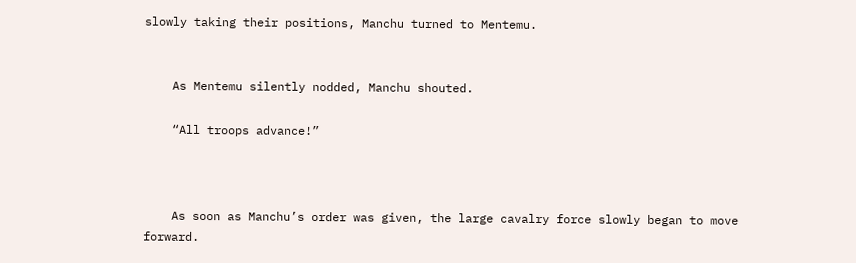slowly taking their positions, Manchu turned to Mentemu.


    As Mentemu silently nodded, Manchu shouted.

    “All troops advance!”



    As soon as Manchu’s order was given, the large cavalry force slowly began to move forward.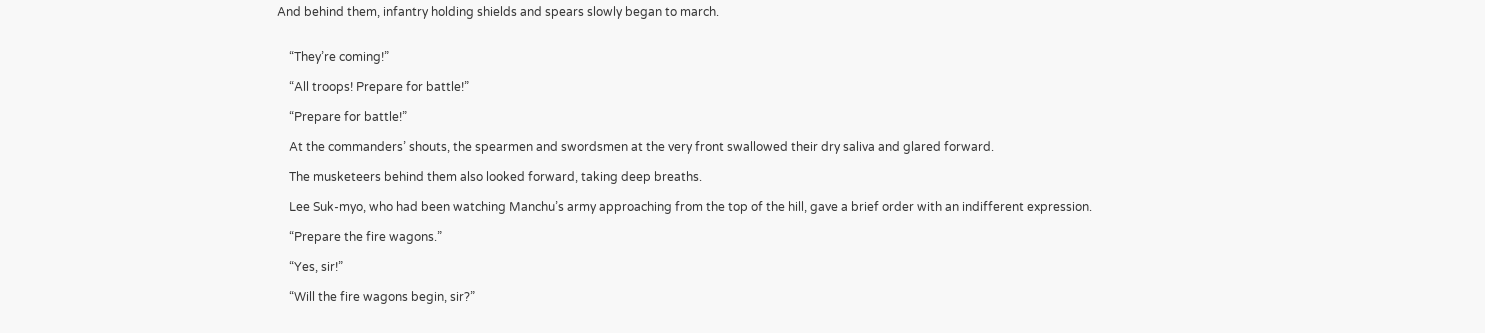And behind them, infantry holding shields and spears slowly began to march.


    “They’re coming!”

    “All troops! Prepare for battle!”

    “Prepare for battle!”

    At the commanders’ shouts, the spearmen and swordsmen at the very front swallowed their dry saliva and glared forward.

    The musketeers behind them also looked forward, taking deep breaths.

    Lee Suk-myo, who had been watching Manchu’s army approaching from the top of the hill, gave a brief order with an indifferent expression.

    “Prepare the fire wagons.”

    “Yes, sir!”

    “Will the fire wagons begin, sir?”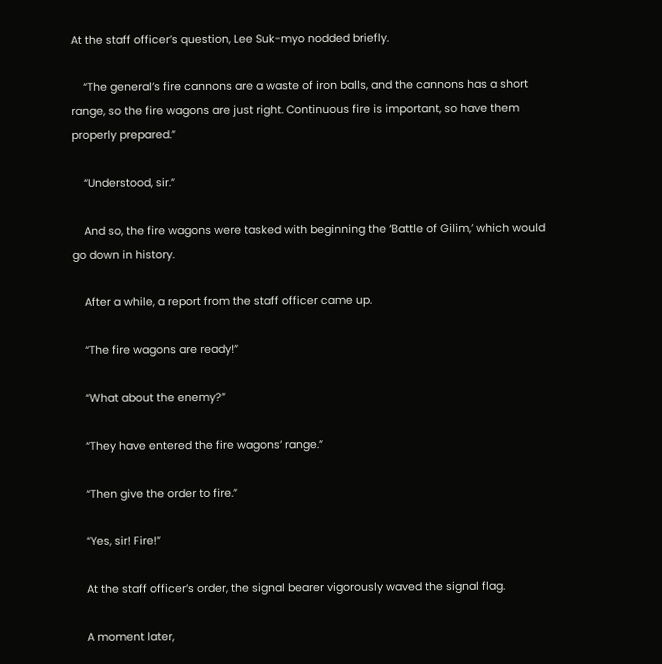At the staff officer’s question, Lee Suk-myo nodded briefly.

    “The general’s fire cannons are a waste of iron balls, and the cannons has a short range, so the fire wagons are just right. Continuous fire is important, so have them properly prepared.”

    “Understood, sir.”

    And so, the fire wagons were tasked with beginning the ‘Battle of Gilim,’ which would go down in history.

    After a while, a report from the staff officer came up.

    “The fire wagons are ready!”

    “What about the enemy?”

    “They have entered the fire wagons’ range.”

    “Then give the order to fire.”

    “Yes, sir! Fire!”

    At the staff officer’s order, the signal bearer vigorously waved the signal flag.

    A moment later,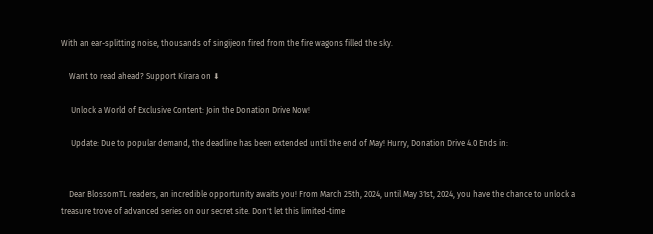With an ear-splitting noise, thousands of singijeon fired from the fire wagons filled the sky.

    Want to read ahead? Support Kirara on ⬇

     Unlock a World of Exclusive Content: Join the Donation Drive Now!

     Update: Due to popular demand, the deadline has been extended until the end of May! Hurry, Donation Drive 4.0 Ends in:


    Dear BlossomTL readers, an incredible opportunity awaits you! From March 25th, 2024, until May 31st, 2024, you have the chance to unlock a treasure trove of advanced series on our secret site. Don't let this limited-time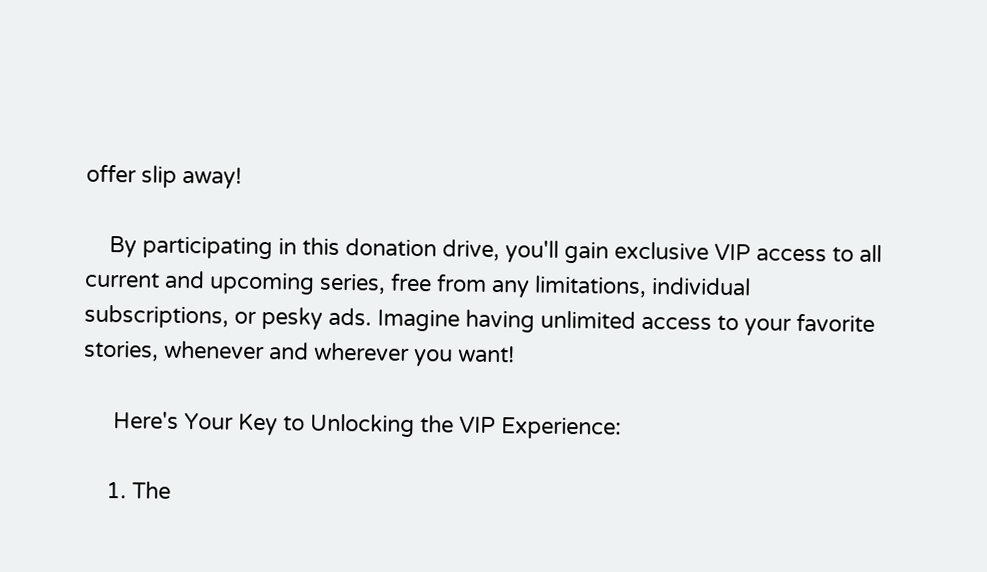offer slip away!

    By participating in this donation drive, you'll gain exclusive VIP access to all current and upcoming series, free from any limitations, individual subscriptions, or pesky ads. Imagine having unlimited access to your favorite stories, whenever and wherever you want!

     Here's Your Key to Unlocking the VIP Experience:

    1. The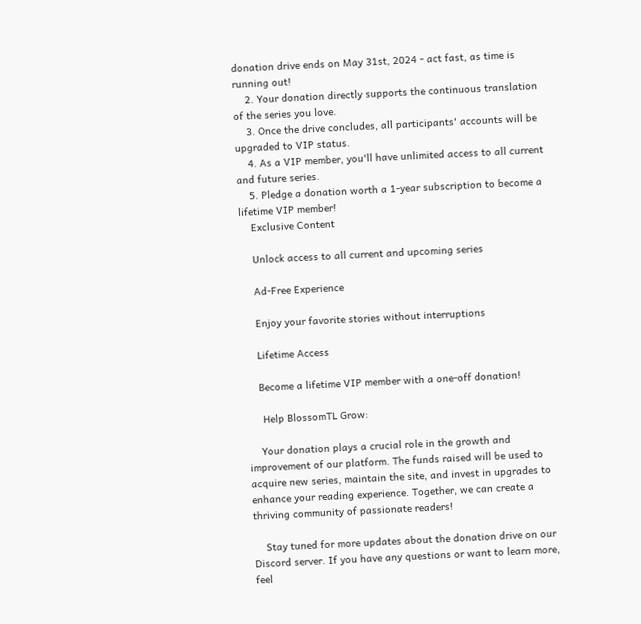donation drive ends on May 31st, 2024 - act fast, as time is running out!
    2. Your donation directly supports the continuous translation of the series you love.
    3. Once the drive concludes, all participants' accounts will be upgraded to VIP status.
    4. As a VIP member, you'll have unlimited access to all current and future series.
    5. Pledge a donation worth a 1-year subscription to become a lifetime VIP member!
    Exclusive Content

    Unlock access to all current and upcoming series

    Ad-Free Experience

    Enjoy your favorite stories without interruptions

    Lifetime Access

    Become a lifetime VIP member with a one-off donation!

     Help BlossomTL Grow:

    Your donation plays a crucial role in the growth and improvement of our platform. The funds raised will be used to acquire new series, maintain the site, and invest in upgrades to enhance your reading experience. Together, we can create a thriving community of passionate readers!

    Stay tuned for more updates about the donation drive on our Discord server. If you have any questions or want to learn more, feel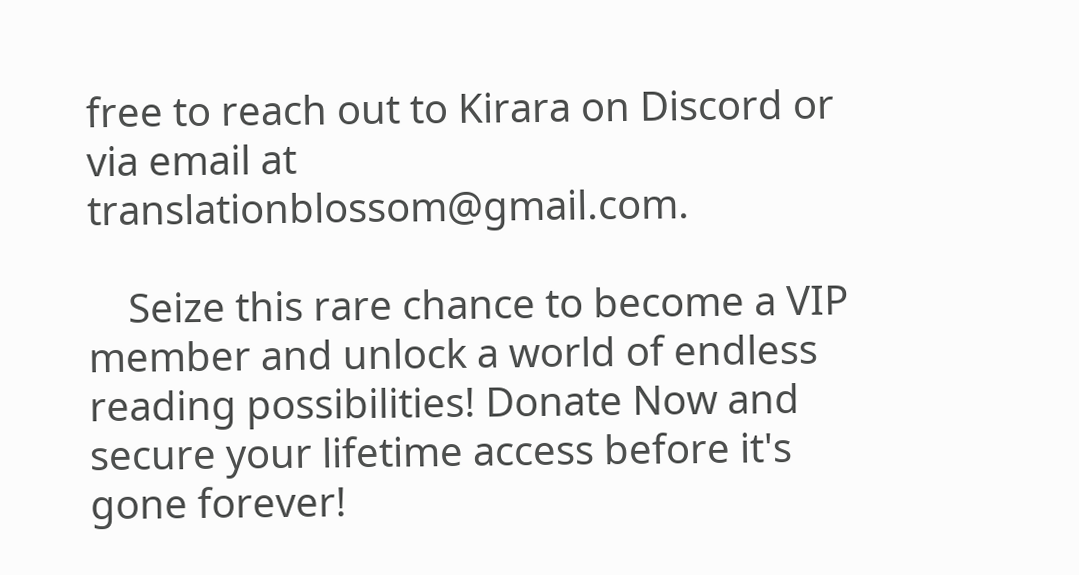free to reach out to Kirara on Discord or via email at translationblossom@gmail.com.

    Seize this rare chance to become a VIP member and unlock a world of endless reading possibilities! Donate Now and secure your lifetime access before it's gone forever!